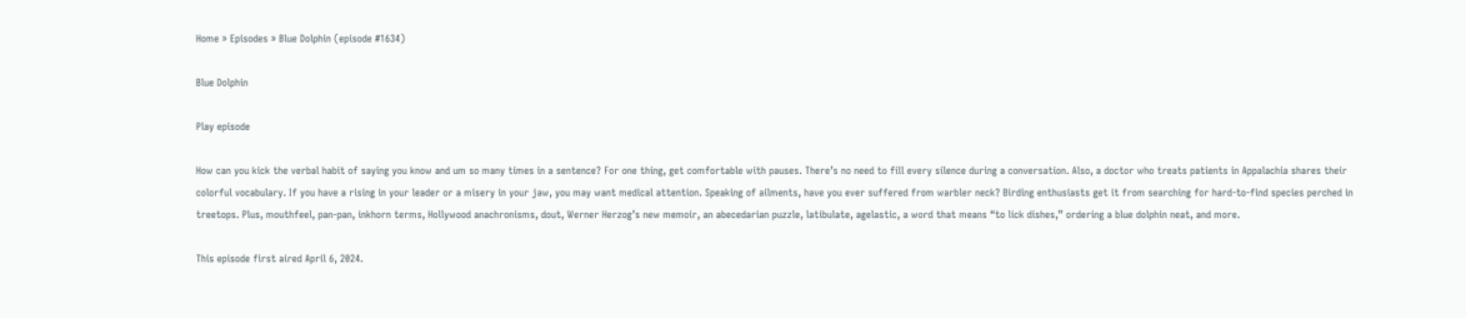Home » Episodes » Blue Dolphin (episode #1634)

Blue Dolphin

Play episode

How can you kick the verbal habit of saying you know and um so many times in a sentence? For one thing, get comfortable with pauses. There’s no need to fill every silence during a conversation. Also, a doctor who treats patients in Appalachia shares their colorful vocabulary. If you have a rising in your leader or a misery in your jaw, you may want medical attention. Speaking of ailments, have you ever suffered from warbler neck? Birding enthusiasts get it from searching for hard-to-find species perched in treetops. Plus, mouthfeel, pan-pan, inkhorn terms, Hollywood anachronisms, dout, Werner Herzog’s new memoir, an abecedarian puzzle, latibulate, agelastic, a word that means “to lick dishes,” ordering a blue dolphin neat, and more.

This episode first aired April 6, 2024.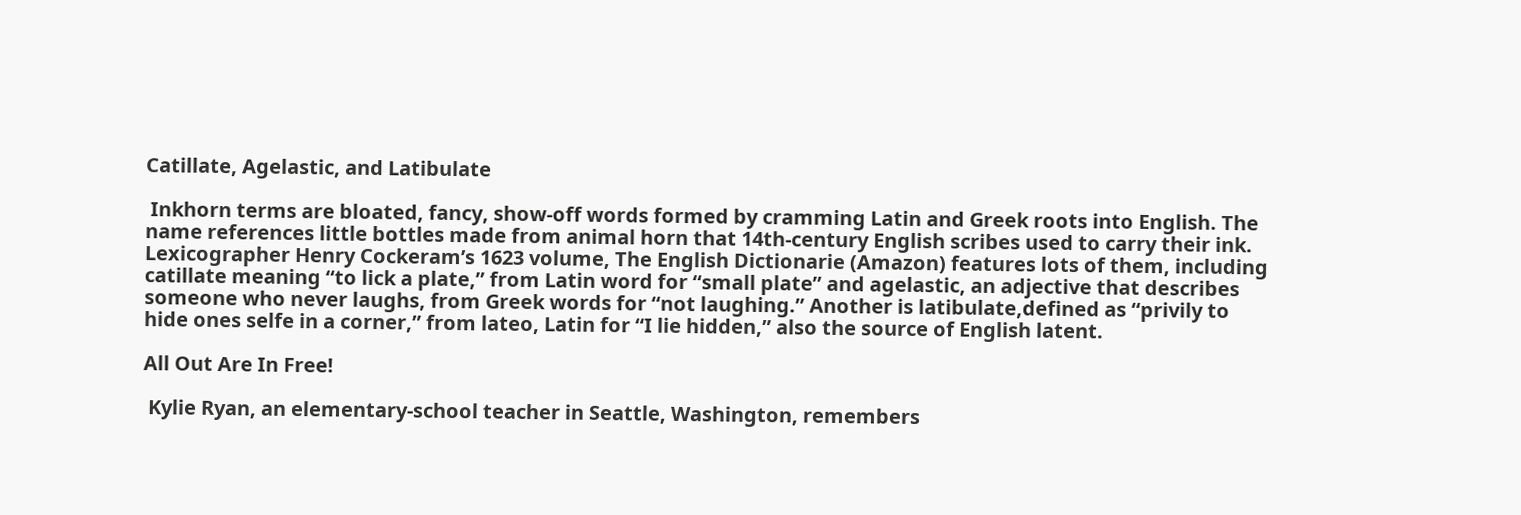Catillate, Agelastic, and Latibulate

 Inkhorn terms are bloated, fancy, show-off words formed by cramming Latin and Greek roots into English. The name references little bottles made from animal horn that 14th-century English scribes used to carry their ink. Lexicographer Henry Cockeram’s 1623 volume, The English Dictionarie (Amazon) features lots of them, including catillate meaning “to lick a plate,” from Latin word for “small plate” and agelastic, an adjective that describes someone who never laughs, from Greek words for “not laughing.” Another is latibulate,defined as “privily to hide ones selfe in a corner,” from lateo, Latin for “I lie hidden,” also the source of English latent.

All Out Are In Free!

 Kylie Ryan, an elementary-school teacher in Seattle, Washington, remembers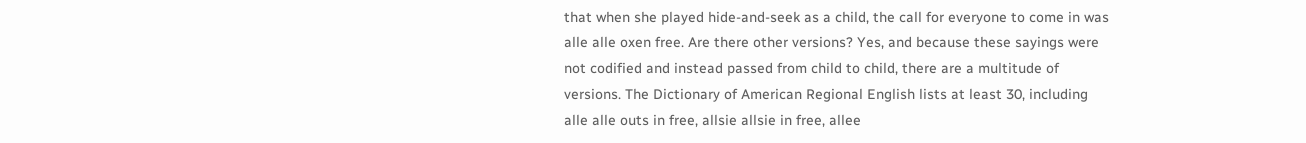that when she played hide-and-seek as a child, the call for everyone to come in was alle alle oxen free. Are there other versions? Yes, and because these sayings were not codified and instead passed from child to child, there are a multitude of versions. The Dictionary of American Regional English lists at least 30, including alle alle outs in free, allsie allsie in free, allee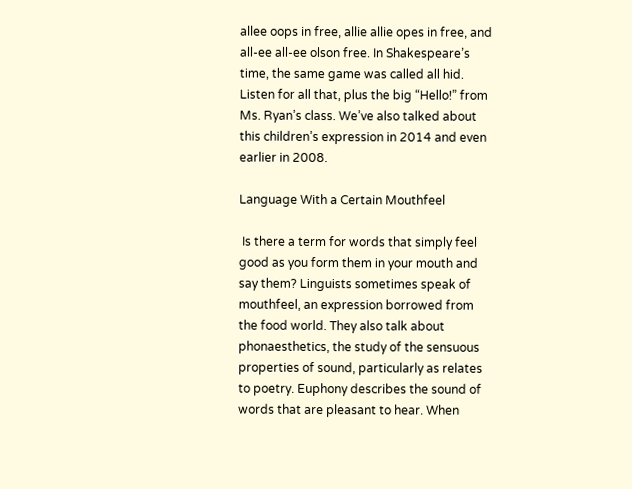allee oops in free, allie allie opes in free, and all-ee all-ee olson free. In Shakespeare’s time, the same game was called all hid. Listen for all that, plus the big “Hello!” from Ms. Ryan’s class. We’ve also talked about this children’s expression in 2014 and even earlier in 2008.

Language With a Certain Mouthfeel

 Is there a term for words that simply feel good as you form them in your mouth and say them? Linguists sometimes speak of mouthfeel, an expression borrowed from the food world. They also talk about phonaesthetics, the study of the sensuous properties of sound, particularly as relates to poetry. Euphony describes the sound of words that are pleasant to hear. When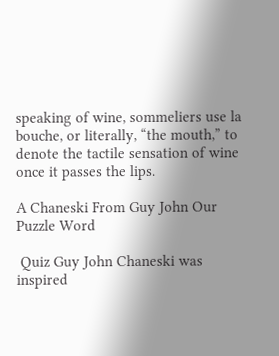speaking of wine, sommeliers use la bouche, or literally, “the mouth,” to denote the tactile sensation of wine once it passes the lips.

A Chaneski From Guy John Our Puzzle Word

 Quiz Guy John Chaneski was inspired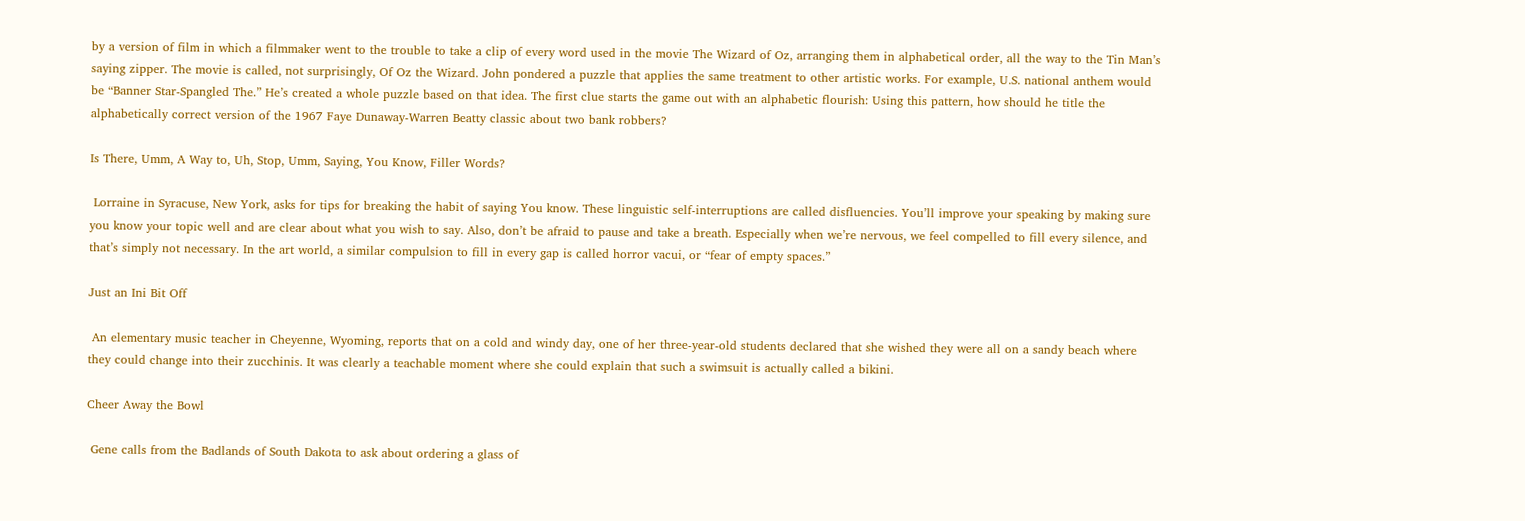by a version of film in which a filmmaker went to the trouble to take a clip of every word used in the movie The Wizard of Oz, arranging them in alphabetical order, all the way to the Tin Man’s saying zipper. The movie is called, not surprisingly, Of Oz the Wizard. John pondered a puzzle that applies the same treatment to other artistic works. For example, U.S. national anthem would be “Banner Star-Spangled The.” He’s created a whole puzzle based on that idea. The first clue starts the game out with an alphabetic flourish: Using this pattern, how should he title the alphabetically correct version of the 1967 Faye Dunaway-Warren Beatty classic about two bank robbers?

Is There, Umm, A Way to, Uh, Stop, Umm, Saying, You Know, Filler Words?

 Lorraine in Syracuse, New York, asks for tips for breaking the habit of saying You know. These linguistic self-interruptions are called disfluencies. You’ll improve your speaking by making sure you know your topic well and are clear about what you wish to say. Also, don’t be afraid to pause and take a breath. Especially when we’re nervous, we feel compelled to fill every silence, and that’s simply not necessary. In the art world, a similar compulsion to fill in every gap is called horror vacui, or “fear of empty spaces.”

Just an Ini Bit Off

 An elementary music teacher in Cheyenne, Wyoming, reports that on a cold and windy day, one of her three-year-old students declared that she wished they were all on a sandy beach where they could change into their zucchinis. It was clearly a teachable moment where she could explain that such a swimsuit is actually called a bikini.

Cheer Away the Bowl

 Gene calls from the Badlands of South Dakota to ask about ordering a glass of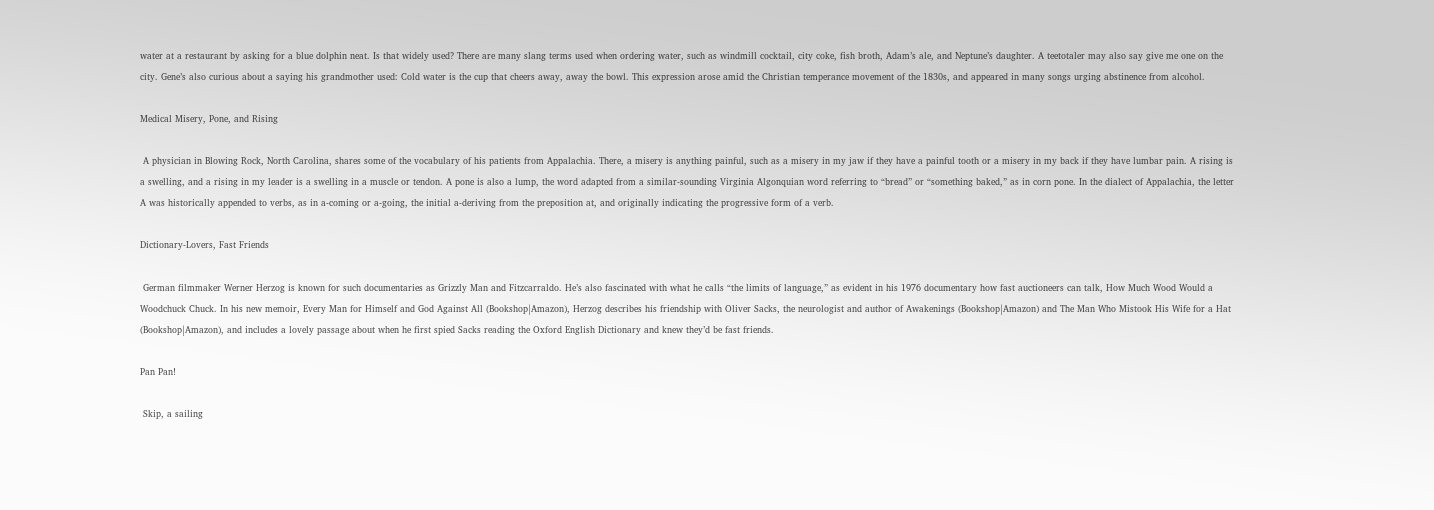water at a restaurant by asking for a blue dolphin neat. Is that widely used? There are many slang terms used when ordering water, such as windmill cocktail, city coke, fish broth, Adam’s ale, and Neptune’s daughter. A teetotaler may also say give me one on the city. Gene’s also curious about a saying his grandmother used: Cold water is the cup that cheers away, away the bowl. This expression arose amid the Christian temperance movement of the 1830s, and appeared in many songs urging abstinence from alcohol.

Medical Misery, Pone, and Rising

 A physician in Blowing Rock, North Carolina, shares some of the vocabulary of his patients from Appalachia. There, a misery is anything painful, such as a misery in my jaw if they have a painful tooth or a misery in my back if they have lumbar pain. A rising is a swelling, and a rising in my leader is a swelling in a muscle or tendon. A pone is also a lump, the word adapted from a similar-sounding Virginia Algonquian word referring to “bread” or “something baked,” as in corn pone. In the dialect of Appalachia, the letter A was historically appended to verbs, as in a-coming or a-going, the initial a-deriving from the preposition at, and originally indicating the progressive form of a verb.

Dictionary-Lovers, Fast Friends

 German filmmaker Werner Herzog is known for such documentaries as Grizzly Man and Fitzcarraldo. He’s also fascinated with what he calls “the limits of language,” as evident in his 1976 documentary how fast auctioneers can talk, How Much Wood Would a Woodchuck Chuck. In his new memoir, Every Man for Himself and God Against All (Bookshop|Amazon), Herzog describes his friendship with Oliver Sacks, the neurologist and author of Awakenings (Bookshop|Amazon) and The Man Who Mistook His Wife for a Hat (Bookshop|Amazon), and includes a lovely passage about when he first spied Sacks reading the Oxford English Dictionary and knew they’d be fast friends.

Pan Pan!

 Skip, a sailing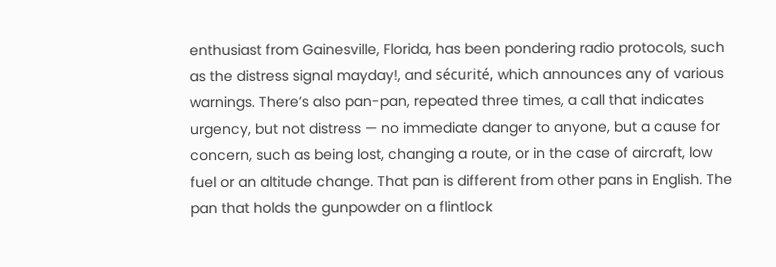enthusiast from Gainesville, Florida, has been pondering radio protocols, such as the distress signal mayday!, and sécurité, which announces any of various warnings. There’s also pan-pan, repeated three times, a call that indicates urgency, but not distress — no immediate danger to anyone, but a cause for concern, such as being lost, changing a route, or in the case of aircraft, low fuel or an altitude change. That pan is different from other pans in English. The pan that holds the gunpowder on a flintlock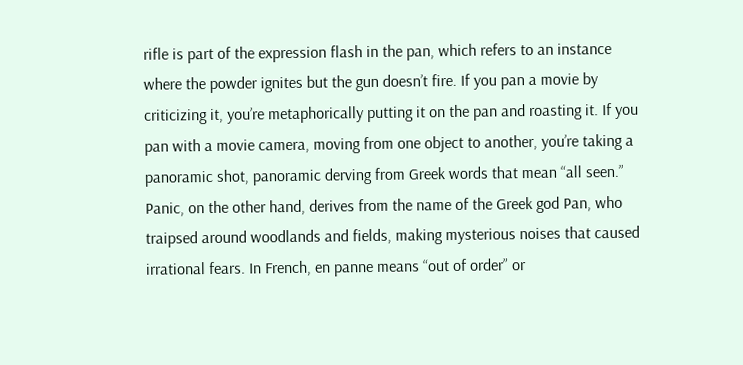rifle is part of the expression flash in the pan, which refers to an instance where the powder ignites but the gun doesn’t fire. If you pan a movie by criticizing it, you’re metaphorically putting it on the pan and roasting it. If you pan with a movie camera, moving from one object to another, you’re taking a panoramic shot, panoramic derving from Greek words that mean “all seen.” Panic, on the other hand, derives from the name of the Greek god Pan, who traipsed around woodlands and fields, making mysterious noises that caused irrational fears. In French, en panne means “out of order” or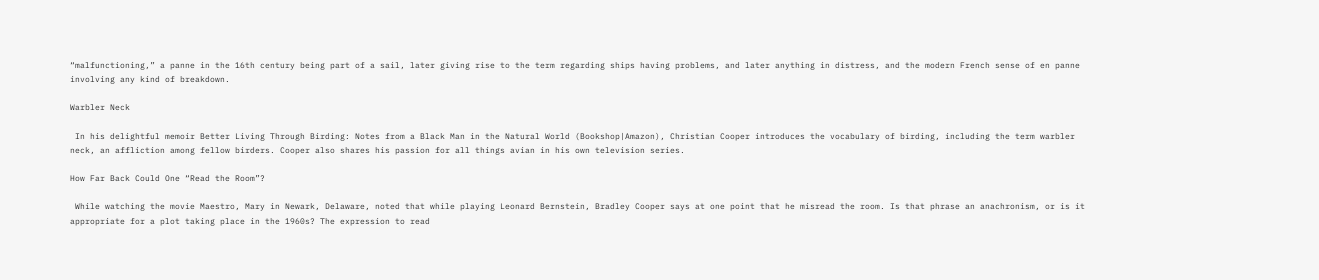“malfunctioning,” a panne in the 16th century being part of a sail, later giving rise to the term regarding ships having problems, and later anything in distress, and the modern French sense of en panne involving any kind of breakdown.

Warbler Neck

 In his delightful memoir Better Living Through Birding: Notes from a Black Man in the Natural World (Bookshop|Amazon), Christian Cooper introduces the vocabulary of birding, including the term warbler neck, an affliction among fellow birders. Cooper also shares his passion for all things avian in his own television series.

How Far Back Could One “Read the Room”?

 While watching the movie Maestro, Mary in Newark, Delaware, noted that while playing Leonard Bernstein, Bradley Cooper says at one point that he misread the room. Is that phrase an anachronism, or is it appropriate for a plot taking place in the 1960s? The expression to read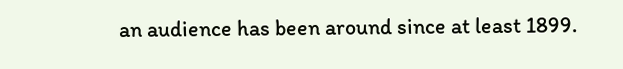an audience has been around since at least 1899.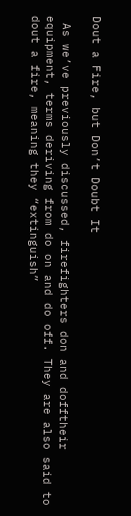Dout a Fire, but Don’t Doubt It

 As we’ve previously discussed, firefighters don and dofftheir equipment, terms deriving from do on and do off. They are also said to dout a fire, meaning they “extinguish”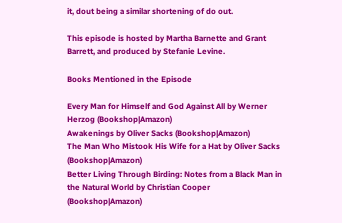it, dout being a similar shortening of do out.

This episode is hosted by Martha Barnette and Grant Barrett, and produced by Stefanie Levine.

Books Mentioned in the Episode

Every Man for Himself and God Against All by Werner Herzog (Bookshop|Amazon)
Awakenings by Oliver Sacks (Bookshop|Amazon)
The Man Who Mistook His Wife for a Hat by Oliver Sacks (Bookshop|Amazon)
Better Living Through Birding: Notes from a Black Man in the Natural World by Christian Cooper (Bookshop|Amazon)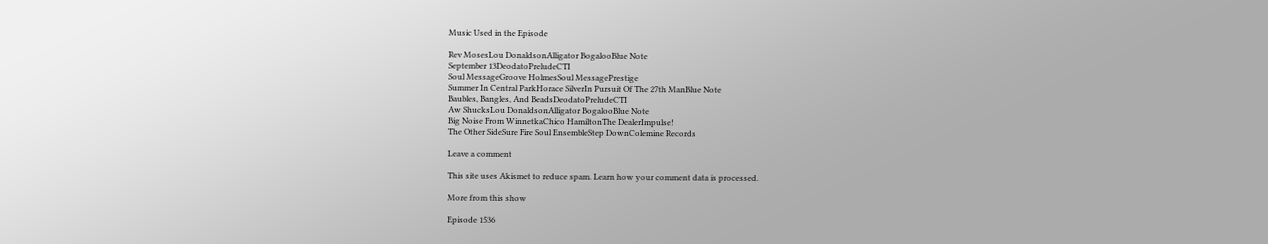Music Used in the Episode

Rev MosesLou DonaldsonAlligator BogalooBlue Note
September 13DeodatoPreludeCTI
Soul MessageGroove HolmesSoul MessagePrestige
Summer In Central ParkHorace SilverIn Pursuit Of The 27th ManBlue Note
Baubles, Bangles, And BeadsDeodatoPreludeCTI
Aw ShucksLou DonaldsonAlligator BogalooBlue Note
Big Noise From WinnetkaChico HamiltonThe DealerImpulse!
The Other SideSure Fire Soul EnsembleStep DownColemine Records

Leave a comment

This site uses Akismet to reduce spam. Learn how your comment data is processed.

More from this show

Episode 1536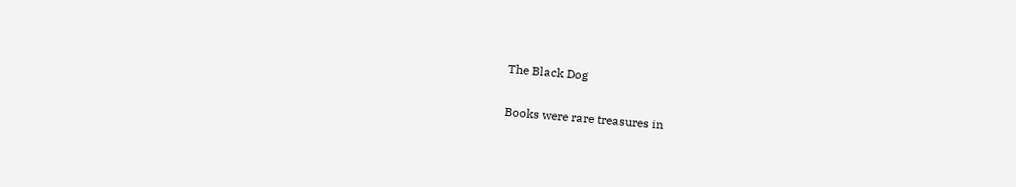The Black Dog

Books were rare treasures in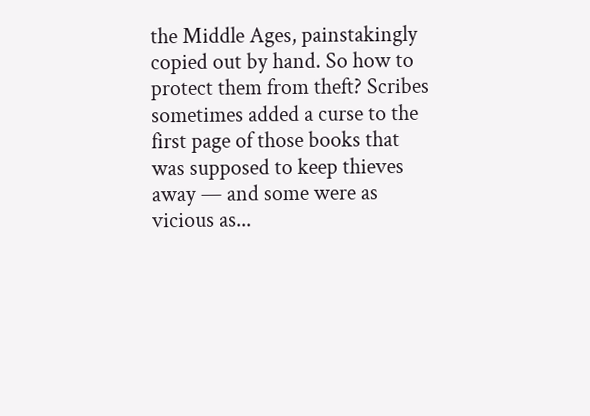the Middle Ages, painstakingly copied out by hand. So how to protect them from theft? Scribes sometimes added a curse to the first page of those books that was supposed to keep thieves away — and some were as vicious as...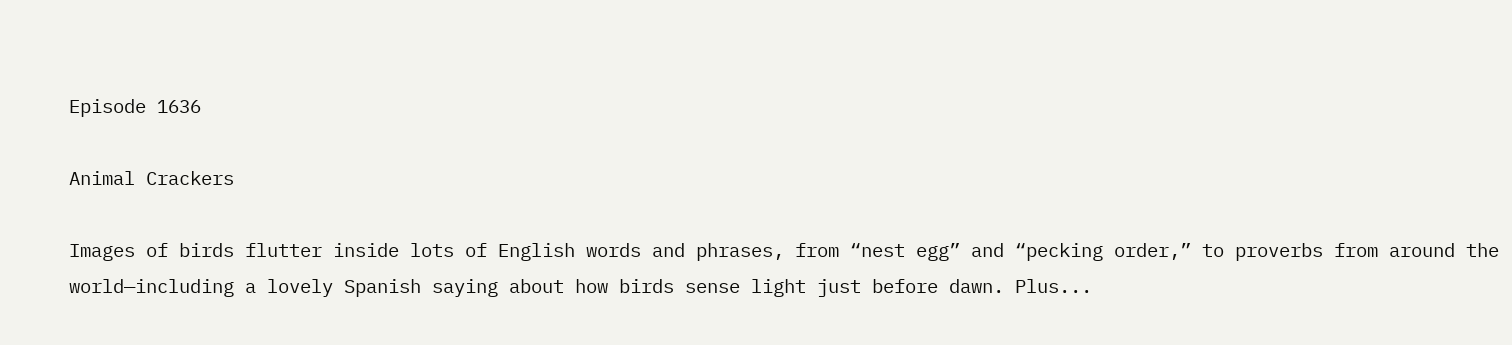Episode 1636

Animal Crackers

Images of birds flutter inside lots of English words and phrases, from “nest egg” and “pecking order,” to proverbs from around the world—including a lovely Spanish saying about how birds sense light just before dawn. Plus...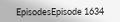EpisodesEpisode 1634